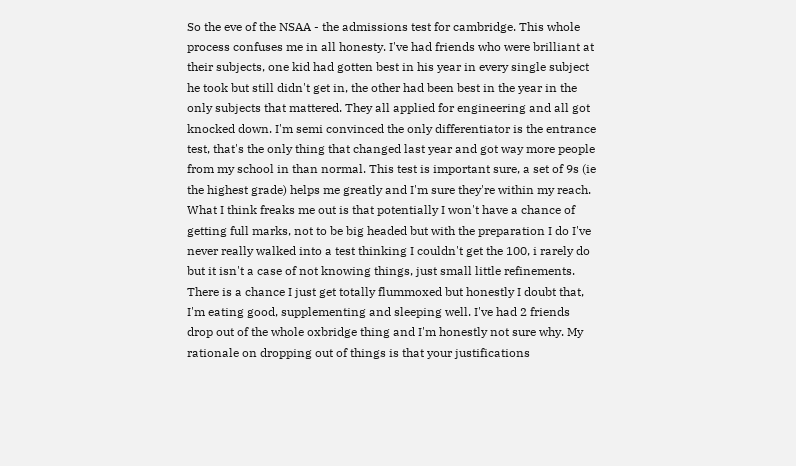So the eve of the NSAA - the admissions test for cambridge. This whole process confuses me in all honesty. I've had friends who were brilliant at their subjects, one kid had gotten best in his year in every single subject he took but still didn't get in, the other had been best in the year in the only subjects that mattered. They all applied for engineering and all got knocked down. I'm semi convinced the only differentiator is the entrance test, that's the only thing that changed last year and got way more people from my school in than normal. This test is important sure, a set of 9s (ie the highest grade) helps me greatly and I'm sure they're within my reach. What I think freaks me out is that potentially I won't have a chance of getting full marks, not to be big headed but with the preparation I do I've never really walked into a test thinking I couldn't get the 100, i rarely do but it isn't a case of not knowing things, just small little refinements. There is a chance I just get totally flummoxed but honestly I doubt that, I'm eating good, supplementing and sleeping well. I've had 2 friends drop out of the whole oxbridge thing and I'm honestly not sure why. My rationale on dropping out of things is that your justifications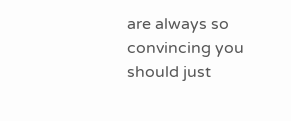are always so convincing you should just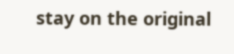stay on the original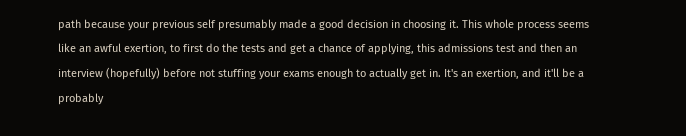path because your previous self presumably made a good decision in choosing it. This whole process seems like an awful exertion, to first do the tests and get a chance of applying, this admissions test and then an interview (hopefully) before not stuffing your exams enough to actually get in. It's an exertion, and it'll be a probably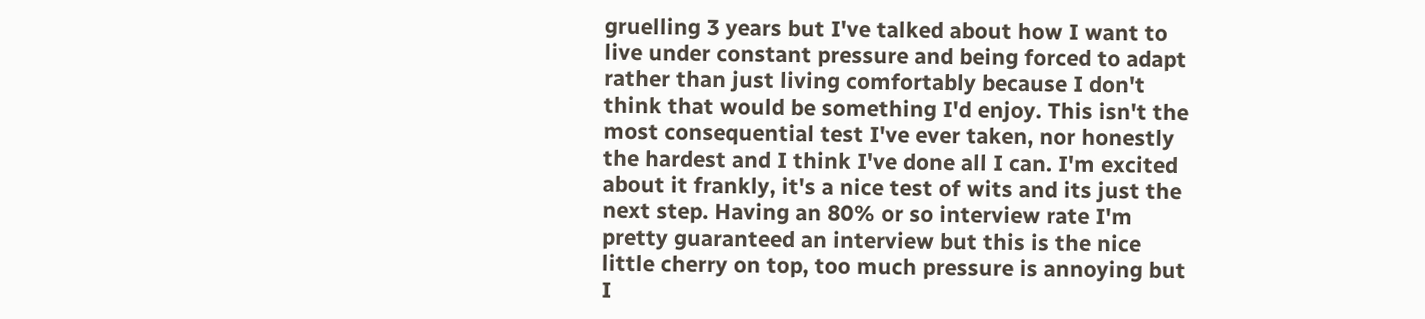gruelling 3 years but I've talked about how I want to live under constant pressure and being forced to adapt rather than just living comfortably because I don't think that would be something I'd enjoy. This isn't the most consequential test I've ever taken, nor honestly the hardest and I think I've done all I can. I'm excited about it frankly, it's a nice test of wits and its just the next step. Having an 80% or so interview rate I'm pretty guaranteed an interview but this is the nice little cherry on top, too much pressure is annoying but I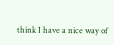think I have a nice way of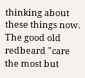thinking about these things now. The good old redbeard "care the most but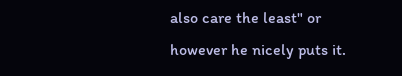also care the least" or however he nicely puts it.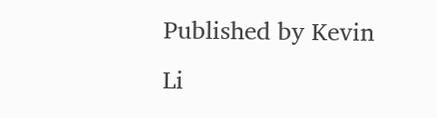Published by Kevin Li